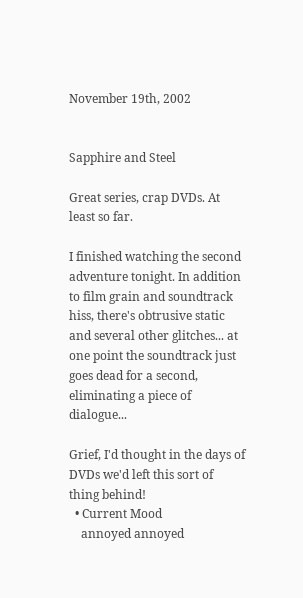November 19th, 2002


Sapphire and Steel

Great series, crap DVDs. At least so far.

I finished watching the second adventure tonight. In addition to film grain and soundtrack hiss, there's obtrusive static and several other glitches... at one point the soundtrack just goes dead for a second, eliminating a piece of dialogue...

Grief, I'd thought in the days of DVDs we'd left this sort of thing behind!
  • Current Mood
    annoyed annoyed